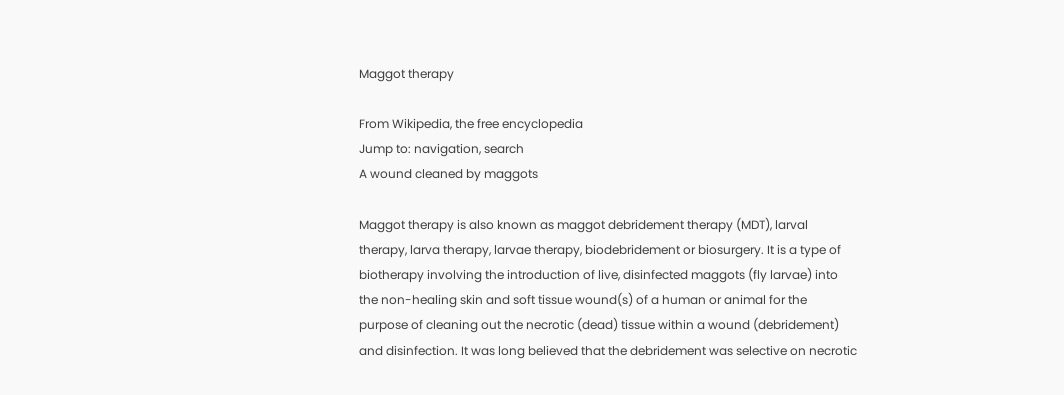Maggot therapy

From Wikipedia, the free encyclopedia
Jump to: navigation, search
A wound cleaned by maggots

Maggot therapy is also known as maggot debridement therapy (MDT), larval therapy, larva therapy, larvae therapy, biodebridement or biosurgery. It is a type of biotherapy involving the introduction of live, disinfected maggots (fly larvae) into the non-healing skin and soft tissue wound(s) of a human or animal for the purpose of cleaning out the necrotic (dead) tissue within a wound (debridement) and disinfection. It was long believed that the debridement was selective on necrotic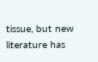tissue, but new literature has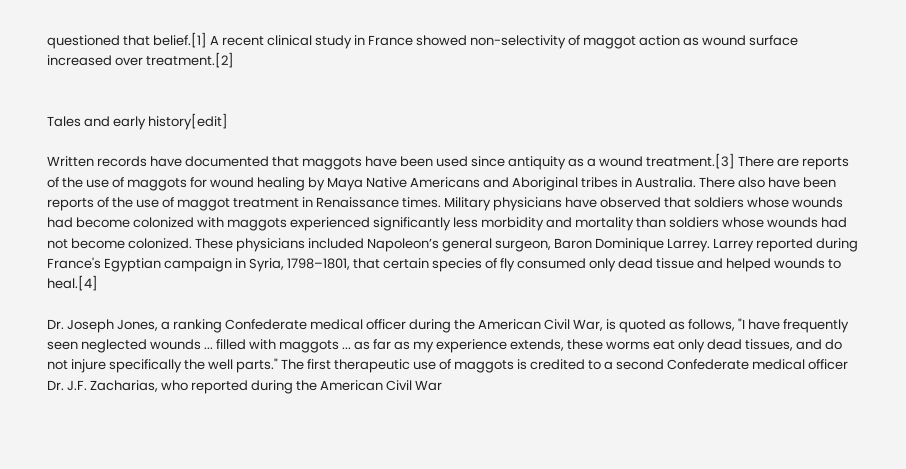questioned that belief.[1] A recent clinical study in France showed non-selectivity of maggot action as wound surface increased over treatment.[2]


Tales and early history[edit]

Written records have documented that maggots have been used since antiquity as a wound treatment.[3] There are reports of the use of maggots for wound healing by Maya Native Americans and Aboriginal tribes in Australia. There also have been reports of the use of maggot treatment in Renaissance times. Military physicians have observed that soldiers whose wounds had become colonized with maggots experienced significantly less morbidity and mortality than soldiers whose wounds had not become colonized. These physicians included Napoleon’s general surgeon, Baron Dominique Larrey. Larrey reported during France's Egyptian campaign in Syria, 1798–1801, that certain species of fly consumed only dead tissue and helped wounds to heal.[4]

Dr. Joseph Jones, a ranking Confederate medical officer during the American Civil War, is quoted as follows, "I have frequently seen neglected wounds ... filled with maggots ... as far as my experience extends, these worms eat only dead tissues, and do not injure specifically the well parts." The first therapeutic use of maggots is credited to a second Confederate medical officer Dr. J.F. Zacharias, who reported during the American Civil War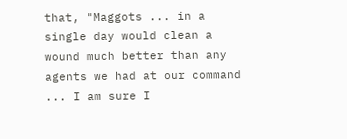that, "Maggots ... in a single day would clean a wound much better than any agents we had at our command ... I am sure I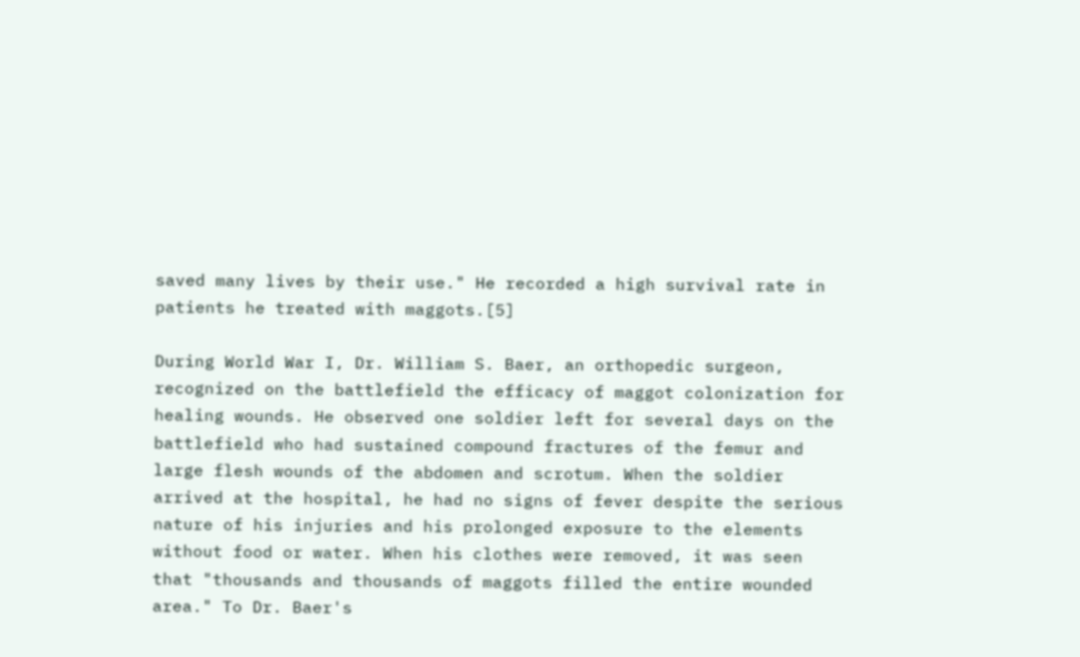saved many lives by their use." He recorded a high survival rate in patients he treated with maggots.[5]

During World War I, Dr. William S. Baer, an orthopedic surgeon, recognized on the battlefield the efficacy of maggot colonization for healing wounds. He observed one soldier left for several days on the battlefield who had sustained compound fractures of the femur and large flesh wounds of the abdomen and scrotum. When the soldier arrived at the hospital, he had no signs of fever despite the serious nature of his injuries and his prolonged exposure to the elements without food or water. When his clothes were removed, it was seen that "thousands and thousands of maggots filled the entire wounded area." To Dr. Baer's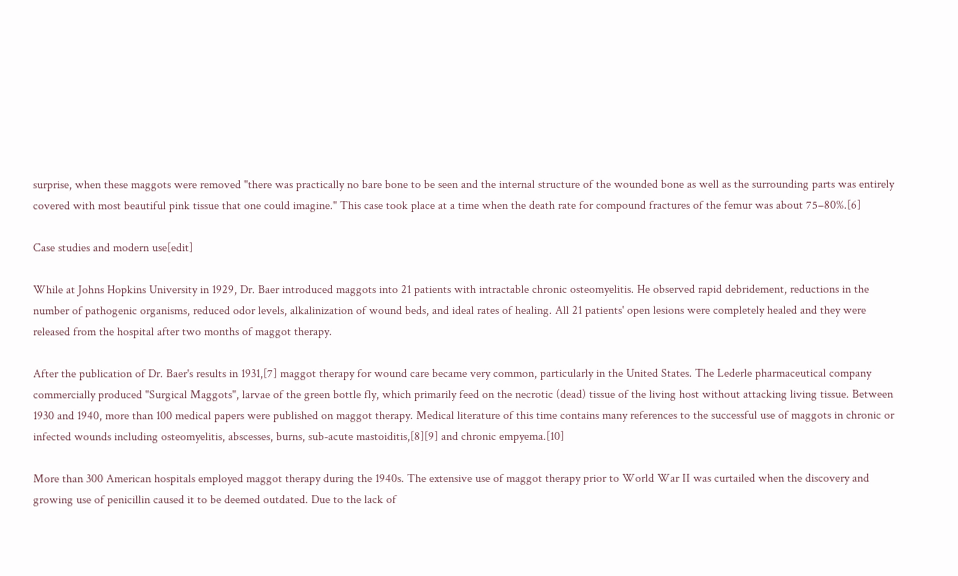surprise, when these maggots were removed "there was practically no bare bone to be seen and the internal structure of the wounded bone as well as the surrounding parts was entirely covered with most beautiful pink tissue that one could imagine." This case took place at a time when the death rate for compound fractures of the femur was about 75–80%.[6]

Case studies and modern use[edit]

While at Johns Hopkins University in 1929, Dr. Baer introduced maggots into 21 patients with intractable chronic osteomyelitis. He observed rapid debridement, reductions in the number of pathogenic organisms, reduced odor levels, alkalinization of wound beds, and ideal rates of healing. All 21 patients' open lesions were completely healed and they were released from the hospital after two months of maggot therapy.

After the publication of Dr. Baer's results in 1931,[7] maggot therapy for wound care became very common, particularly in the United States. The Lederle pharmaceutical company commercially produced "Surgical Maggots", larvae of the green bottle fly, which primarily feed on the necrotic (dead) tissue of the living host without attacking living tissue. Between 1930 and 1940, more than 100 medical papers were published on maggot therapy. Medical literature of this time contains many references to the successful use of maggots in chronic or infected wounds including osteomyelitis, abscesses, burns, sub-acute mastoiditis,[8][9] and chronic empyema.[10]

More than 300 American hospitals employed maggot therapy during the 1940s. The extensive use of maggot therapy prior to World War II was curtailed when the discovery and growing use of penicillin caused it to be deemed outdated. Due to the lack of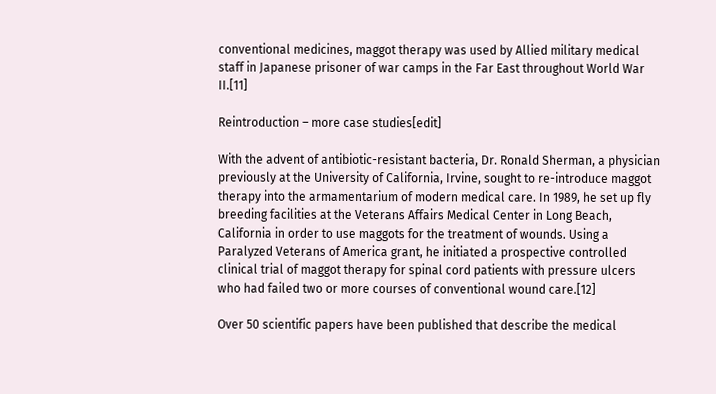conventional medicines, maggot therapy was used by Allied military medical staff in Japanese prisoner of war camps in the Far East throughout World War II.[11]

Reintroduction – more case studies[edit]

With the advent of antibiotic-resistant bacteria, Dr. Ronald Sherman, a physician previously at the University of California, Irvine, sought to re-introduce maggot therapy into the armamentarium of modern medical care. In 1989, he set up fly breeding facilities at the Veterans Affairs Medical Center in Long Beach, California in order to use maggots for the treatment of wounds. Using a Paralyzed Veterans of America grant, he initiated a prospective controlled clinical trial of maggot therapy for spinal cord patients with pressure ulcers who had failed two or more courses of conventional wound care.[12]

Over 50 scientific papers have been published that describe the medical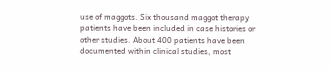use of maggots. Six thousand maggot therapy patients have been included in case histories or other studies. About 400 patients have been documented within clinical studies, most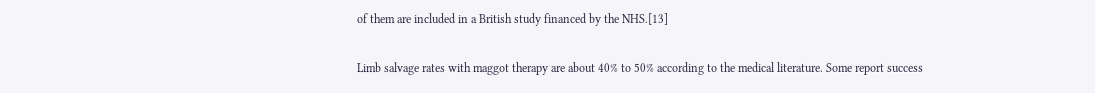of them are included in a British study financed by the NHS.[13]

Limb salvage rates with maggot therapy are about 40% to 50% according to the medical literature. Some report success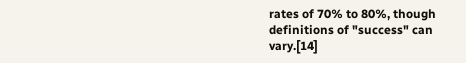rates of 70% to 80%, though definitions of "success" can vary.[14]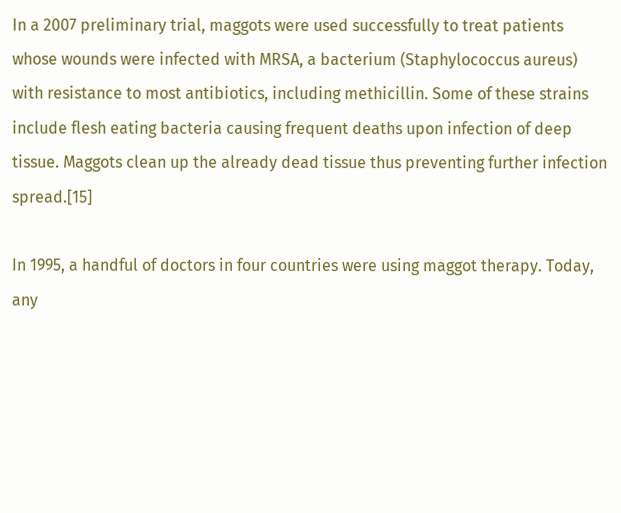In a 2007 preliminary trial, maggots were used successfully to treat patients whose wounds were infected with MRSA, a bacterium (Staphylococcus aureus) with resistance to most antibiotics, including methicillin. Some of these strains include flesh eating bacteria causing frequent deaths upon infection of deep tissue. Maggots clean up the already dead tissue thus preventing further infection spread.[15]

In 1995, a handful of doctors in four countries were using maggot therapy. Today, any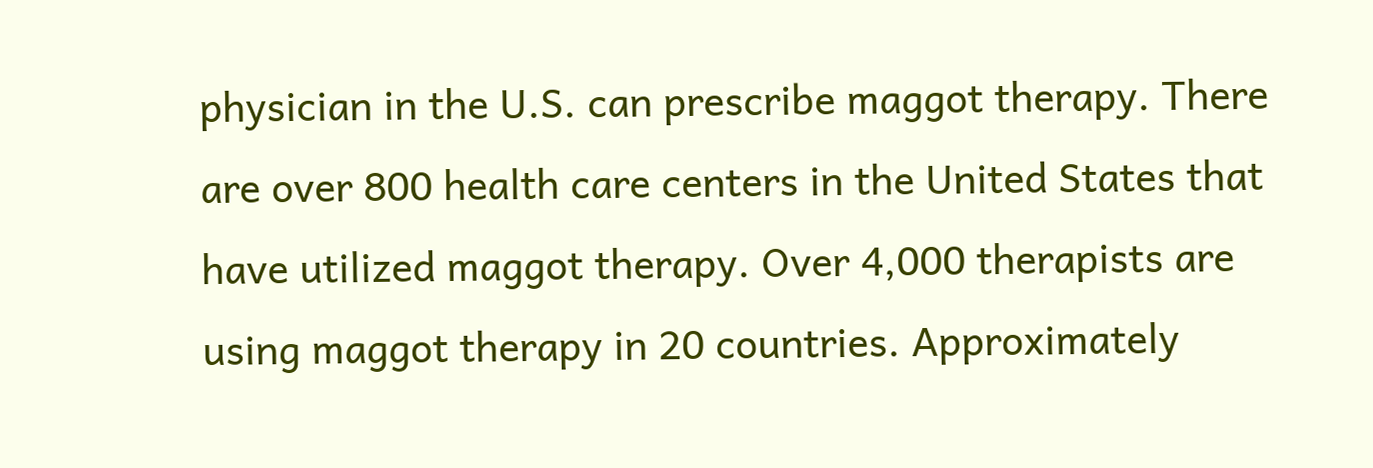physician in the U.S. can prescribe maggot therapy. There are over 800 health care centers in the United States that have utilized maggot therapy. Over 4,000 therapists are using maggot therapy in 20 countries. Approximately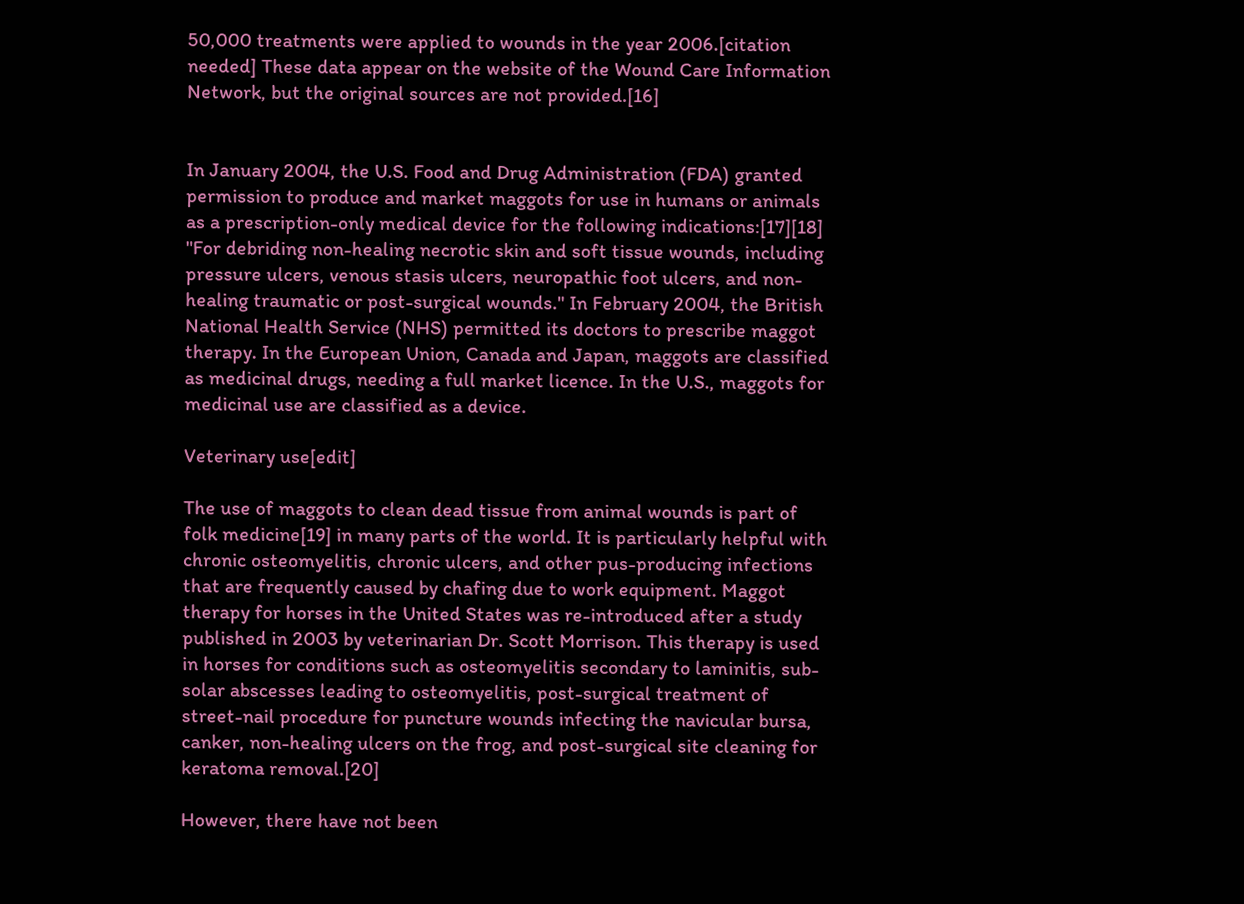50,000 treatments were applied to wounds in the year 2006.[citation needed] These data appear on the website of the Wound Care Information Network, but the original sources are not provided.[16]


In January 2004, the U.S. Food and Drug Administration (FDA) granted permission to produce and market maggots for use in humans or animals as a prescription-only medical device for the following indications:[17][18] "For debriding non-healing necrotic skin and soft tissue wounds, including pressure ulcers, venous stasis ulcers, neuropathic foot ulcers, and non-healing traumatic or post-surgical wounds." In February 2004, the British National Health Service (NHS) permitted its doctors to prescribe maggot therapy. In the European Union, Canada and Japan, maggots are classified as medicinal drugs, needing a full market licence. In the U.S., maggots for medicinal use are classified as a device.

Veterinary use[edit]

The use of maggots to clean dead tissue from animal wounds is part of folk medicine[19] in many parts of the world. It is particularly helpful with chronic osteomyelitis, chronic ulcers, and other pus-producing infections that are frequently caused by chafing due to work equipment. Maggot therapy for horses in the United States was re-introduced after a study published in 2003 by veterinarian Dr. Scott Morrison. This therapy is used in horses for conditions such as osteomyelitis secondary to laminitis, sub-solar abscesses leading to osteomyelitis, post-surgical treatment of street-nail procedure for puncture wounds infecting the navicular bursa, canker, non-healing ulcers on the frog, and post-surgical site cleaning for keratoma removal.[20]

However, there have not been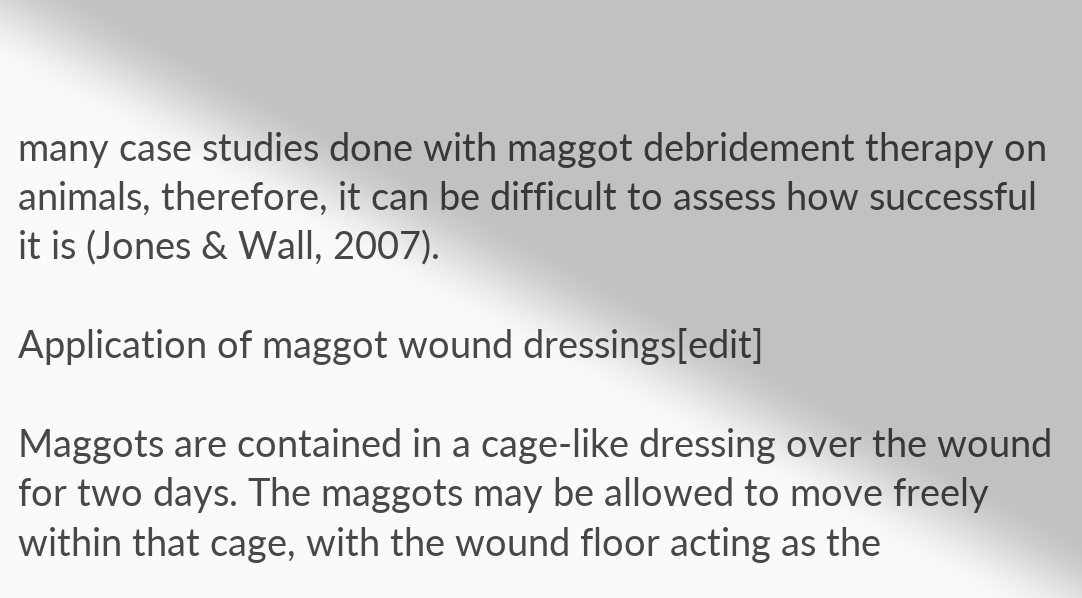many case studies done with maggot debridement therapy on animals, therefore, it can be difficult to assess how successful it is (Jones & Wall, 2007).

Application of maggot wound dressings[edit]

Maggots are contained in a cage-like dressing over the wound for two days. The maggots may be allowed to move freely within that cage, with the wound floor acting as the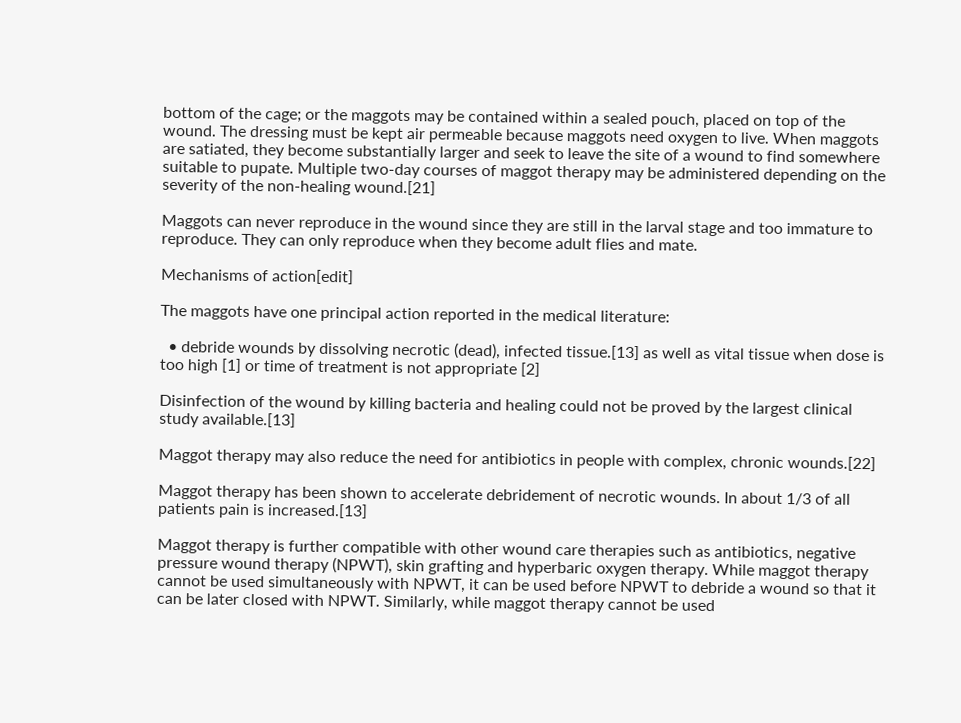bottom of the cage; or the maggots may be contained within a sealed pouch, placed on top of the wound. The dressing must be kept air permeable because maggots need oxygen to live. When maggots are satiated, they become substantially larger and seek to leave the site of a wound to find somewhere suitable to pupate. Multiple two-day courses of maggot therapy may be administered depending on the severity of the non-healing wound.[21]

Maggots can never reproduce in the wound since they are still in the larval stage and too immature to reproduce. They can only reproduce when they become adult flies and mate.

Mechanisms of action[edit]

The maggots have one principal action reported in the medical literature:

  • debride wounds by dissolving necrotic (dead), infected tissue.[13] as well as vital tissue when dose is too high [1] or time of treatment is not appropriate [2]

Disinfection of the wound by killing bacteria and healing could not be proved by the largest clinical study available.[13]

Maggot therapy may also reduce the need for antibiotics in people with complex, chronic wounds.[22]

Maggot therapy has been shown to accelerate debridement of necrotic wounds. In about 1/3 of all patients pain is increased.[13]

Maggot therapy is further compatible with other wound care therapies such as antibiotics, negative pressure wound therapy (NPWT), skin grafting and hyperbaric oxygen therapy. While maggot therapy cannot be used simultaneously with NPWT, it can be used before NPWT to debride a wound so that it can be later closed with NPWT. Similarly, while maggot therapy cannot be used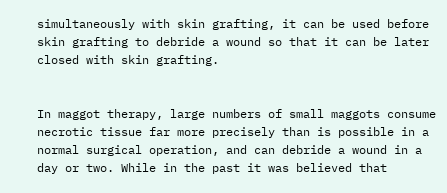simultaneously with skin grafting, it can be used before skin grafting to debride a wound so that it can be later closed with skin grafting.


In maggot therapy, large numbers of small maggots consume necrotic tissue far more precisely than is possible in a normal surgical operation, and can debride a wound in a day or two. While in the past it was believed that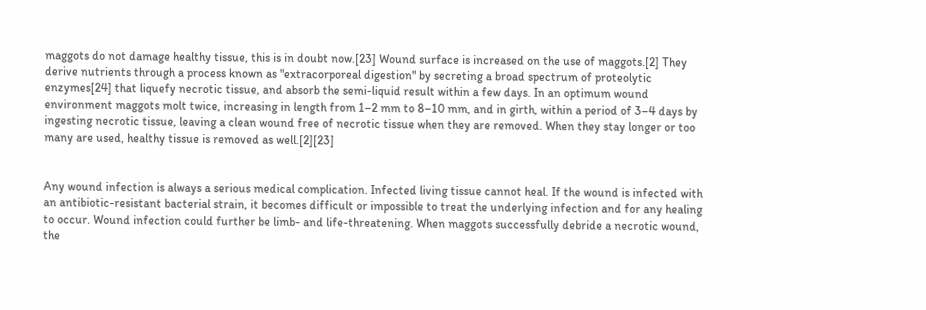maggots do not damage healthy tissue, this is in doubt now.[23] Wound surface is increased on the use of maggots.[2] They derive nutrients through a process known as "extracorporeal digestion" by secreting a broad spectrum of proteolytic enzymes[24] that liquefy necrotic tissue, and absorb the semi-liquid result within a few days. In an optimum wound environment maggots molt twice, increasing in length from 1–2 mm to 8–10 mm, and in girth, within a period of 3–4 days by ingesting necrotic tissue, leaving a clean wound free of necrotic tissue when they are removed. When they stay longer or too many are used, healthy tissue is removed as well.[2][23]


Any wound infection is always a serious medical complication. Infected living tissue cannot heal. If the wound is infected with an antibiotic-resistant bacterial strain, it becomes difficult or impossible to treat the underlying infection and for any healing to occur. Wound infection could further be limb- and life-threatening. When maggots successfully debride a necrotic wound, the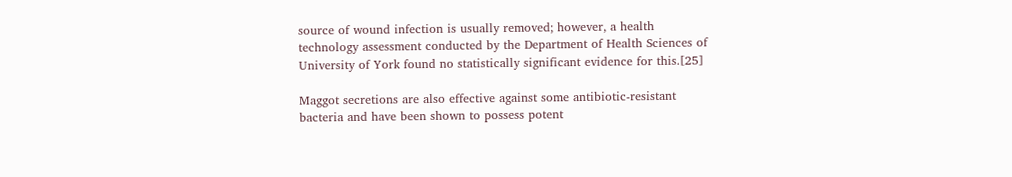source of wound infection is usually removed; however, a health technology assessment conducted by the Department of Health Sciences of University of York found no statistically significant evidence for this.[25]

Maggot secretions are also effective against some antibiotic-resistant bacteria and have been shown to possess potent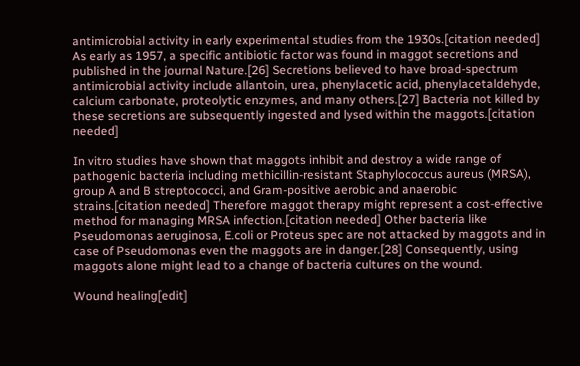antimicrobial activity in early experimental studies from the 1930s.[citation needed] As early as 1957, a specific antibiotic factor was found in maggot secretions and published in the journal Nature.[26] Secretions believed to have broad-spectrum antimicrobial activity include allantoin, urea, phenylacetic acid, phenylacetaldehyde, calcium carbonate, proteolytic enzymes, and many others.[27] Bacteria not killed by these secretions are subsequently ingested and lysed within the maggots.[citation needed]

In vitro studies have shown that maggots inhibit and destroy a wide range of pathogenic bacteria including methicillin-resistant Staphylococcus aureus (MRSA), group A and B streptococci, and Gram-positive aerobic and anaerobic strains.[citation needed] Therefore maggot therapy might represent a cost-effective method for managing MRSA infection.[citation needed] Other bacteria like Pseudomonas aeruginosa, E.coli or Proteus spec are not attacked by maggots and in case of Pseudomonas even the maggots are in danger.[28] Consequently, using maggots alone might lead to a change of bacteria cultures on the wound.

Wound healing[edit]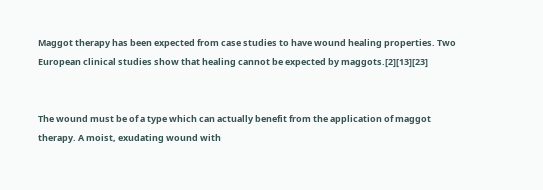Maggot therapy has been expected from case studies to have wound healing properties. Two European clinical studies show that healing cannot be expected by maggots.[2][13][23]


The wound must be of a type which can actually benefit from the application of maggot therapy. A moist, exudating wound with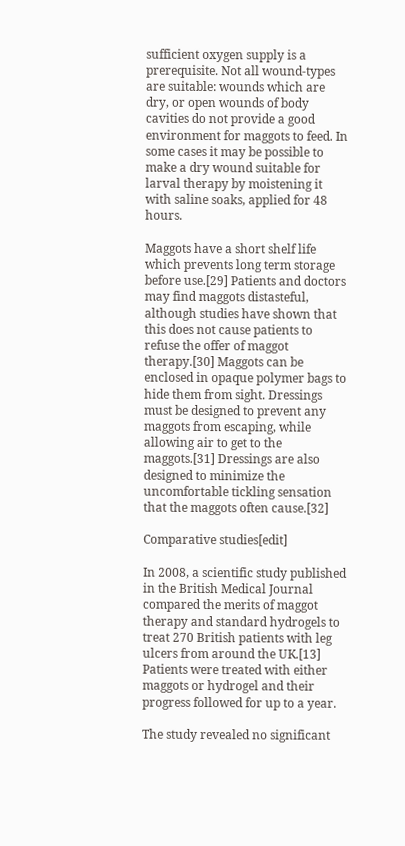sufficient oxygen supply is a prerequisite. Not all wound-types are suitable: wounds which are dry, or open wounds of body cavities do not provide a good environment for maggots to feed. In some cases it may be possible to make a dry wound suitable for larval therapy by moistening it with saline soaks, applied for 48 hours.

Maggots have a short shelf life which prevents long term storage before use.[29] Patients and doctors may find maggots distasteful, although studies have shown that this does not cause patients to refuse the offer of maggot therapy.[30] Maggots can be enclosed in opaque polymer bags to hide them from sight. Dressings must be designed to prevent any maggots from escaping, while allowing air to get to the maggots.[31] Dressings are also designed to minimize the uncomfortable tickling sensation that the maggots often cause.[32]

Comparative studies[edit]

In 2008, a scientific study published in the British Medical Journal compared the merits of maggot therapy and standard hydrogels to treat 270 British patients with leg ulcers from around the UK.[13] Patients were treated with either maggots or hydrogel and their progress followed for up to a year.

The study revealed no significant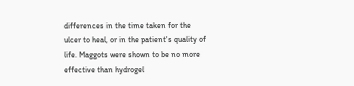differences in the time taken for the ulcer to heal, or in the patient's quality of life. Maggots were shown to be no more effective than hydrogel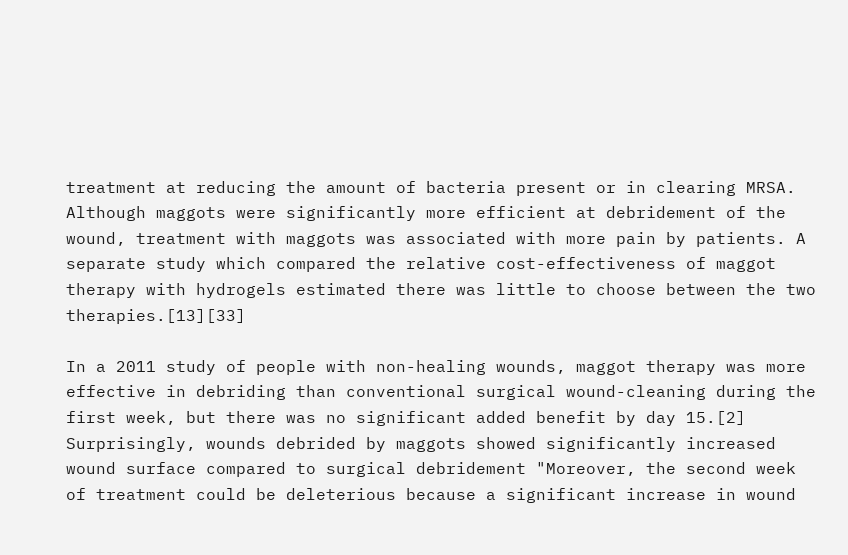treatment at reducing the amount of bacteria present or in clearing MRSA. Although maggots were significantly more efficient at debridement of the wound, treatment with maggots was associated with more pain by patients. A separate study which compared the relative cost-effectiveness of maggot therapy with hydrogels estimated there was little to choose between the two therapies.[13][33]

In a 2011 study of people with non-healing wounds, maggot therapy was more effective in debriding than conventional surgical wound-cleaning during the first week, but there was no significant added benefit by day 15.[2] Surprisingly, wounds debrided by maggots showed significantly increased wound surface compared to surgical debridement "Moreover, the second week of treatment could be deleterious because a significant increase in wound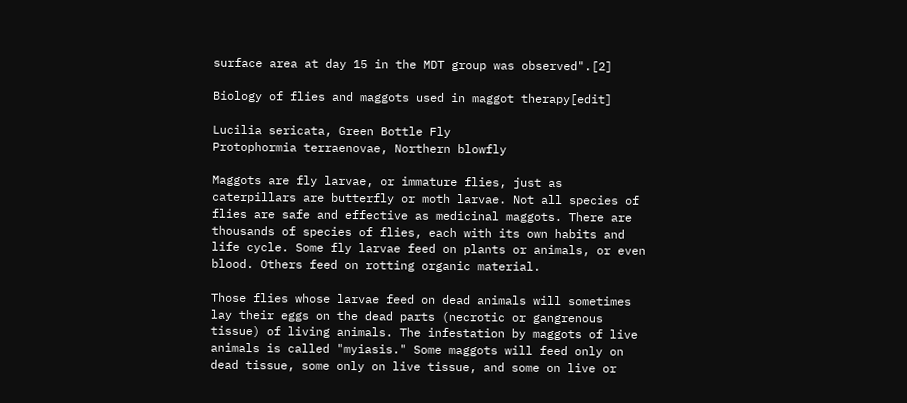surface area at day 15 in the MDT group was observed".[2]

Biology of flies and maggots used in maggot therapy[edit]

Lucilia sericata, Green Bottle Fly
Protophormia terraenovae, Northern blowfly

Maggots are fly larvae, or immature flies, just as caterpillars are butterfly or moth larvae. Not all species of flies are safe and effective as medicinal maggots. There are thousands of species of flies, each with its own habits and life cycle. Some fly larvae feed on plants or animals, or even blood. Others feed on rotting organic material.

Those flies whose larvae feed on dead animals will sometimes lay their eggs on the dead parts (necrotic or gangrenous tissue) of living animals. The infestation by maggots of live animals is called "myiasis." Some maggots will feed only on dead tissue, some only on live tissue, and some on live or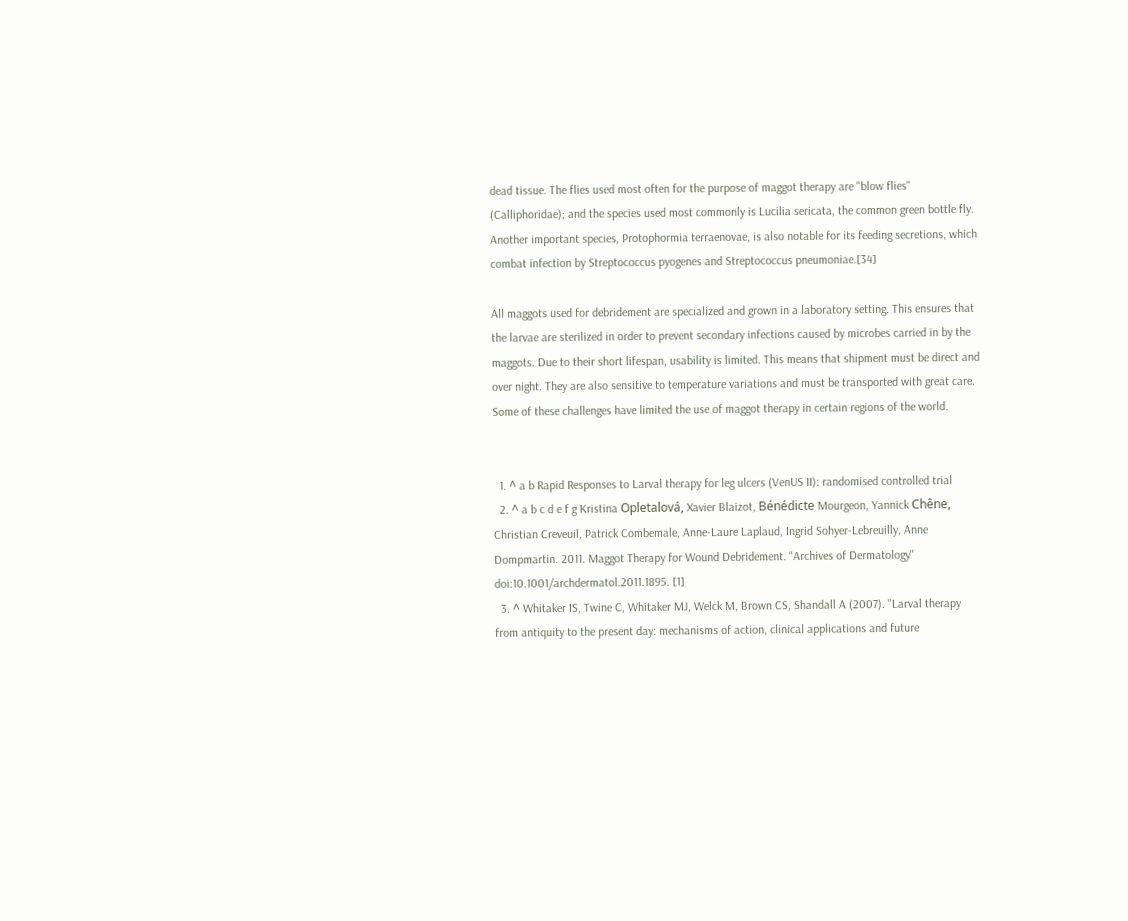dead tissue. The flies used most often for the purpose of maggot therapy are "blow flies" (Calliphoridae); and the species used most commonly is Lucilia sericata, the common green bottle fly. Another important species, Protophormia terraenovae, is also notable for its feeding secretions, which combat infection by Streptococcus pyogenes and Streptococcus pneumoniae.[34]

All maggots used for debridement are specialized and grown in a laboratory setting. This ensures that the larvae are sterilized in order to prevent secondary infections caused by microbes carried in by the maggots. Due to their short lifespan, usability is limited. This means that shipment must be direct and over night. They are also sensitive to temperature variations and must be transported with great care. Some of these challenges have limited the use of maggot therapy in certain regions of the world.


  1. ^ a b Rapid Responses to Larval therapy for leg ulcers (VenUS II): randomised controlled trial
  2. ^ a b c d e f g Kristina Opletalová, Xavier Blaizot, Bénédicte Mourgeon, Yannick Chêne, Christian Creveuil, Patrick Combemale, Anne-Laure Laplaud, Ingrid Sohyer-Lebreuilly, Anne Dompmartin. 2011. Maggot Therapy for Wound Debridement. "Archives of Dermatology" doi:10.1001/archdermatol.2011.1895. [1]
  3. ^ Whitaker IS, Twine C, Whitaker MJ, Welck M, Brown CS, Shandall A (2007). "Larval therapy from antiquity to the present day: mechanisms of action, clinical applications and future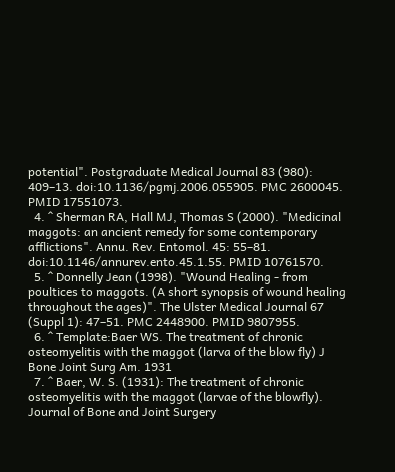potential". Postgraduate Medical Journal 83 (980): 409–13. doi:10.1136/pgmj.2006.055905. PMC 2600045. PMID 17551073.
  4. ^ Sherman RA, Hall MJ, Thomas S (2000). "Medicinal maggots: an ancient remedy for some contemporary afflictions". Annu. Rev. Entomol. 45: 55–81. doi:10.1146/annurev.ento.45.1.55. PMID 10761570.
  5. ^ Donnelly Jean (1998). "Wound Healing - from poultices to maggots. (A short synopsis of wound healing throughout the ages)". The Ulster Medical Journal 67 (Suppl 1): 47–51. PMC 2448900. PMID 9807955.
  6. ^ Template:Baer WS. The treatment of chronic osteomyelitis with the maggot (larva of the blow fly) J Bone Joint Surg Am. 1931
  7. ^ Baer, W. S. (1931): The treatment of chronic osteomyelitis with the maggot (larvae of the blowfly). Journal of Bone and Joint Surgery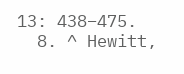13: 438–475.
  8. ^ Hewitt,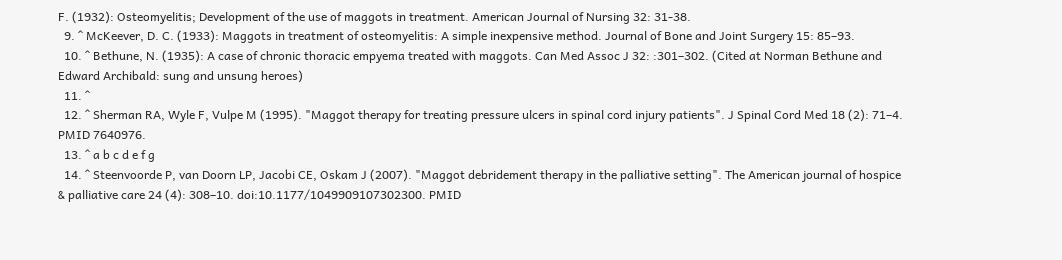F. (1932): Osteomyelitis; Development of the use of maggots in treatment. American Journal of Nursing 32: 31-38.
  9. ^ McKeever, D. C. (1933): Maggots in treatment of osteomyelitis: A simple inexpensive method. Journal of Bone and Joint Surgery 15: 85–93.
  10. ^ Bethune, N. (1935): A case of chronic thoracic empyema treated with maggots. Can Med Assoc J 32: :301–302. (Cited at Norman Bethune and Edward Archibald: sung and unsung heroes)
  11. ^
  12. ^ Sherman RA, Wyle F, Vulpe M (1995). "Maggot therapy for treating pressure ulcers in spinal cord injury patients". J Spinal Cord Med 18 (2): 71–4. PMID 7640976.
  13. ^ a b c d e f g
  14. ^ Steenvoorde P, van Doorn LP, Jacobi CE, Oskam J (2007). "Maggot debridement therapy in the palliative setting". The American journal of hospice & palliative care 24 (4): 308–10. doi:10.1177/1049909107302300. PMID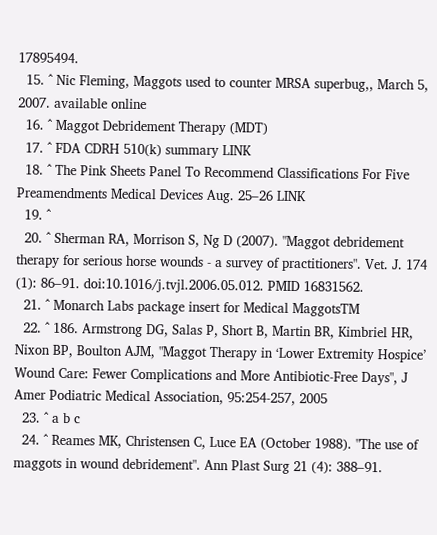17895494.
  15. ^ Nic Fleming, Maggots used to counter MRSA superbug,, March 5, 2007. available online
  16. ^ Maggot Debridement Therapy (MDT)
  17. ^ FDA CDRH 510(k) summary LINK
  18. ^ The Pink Sheets Panel To Recommend Classifications For Five Preamendments Medical Devices Aug. 25–26 LINK
  19. ^
  20. ^ Sherman RA, Morrison S, Ng D (2007). "Maggot debridement therapy for serious horse wounds - a survey of practitioners". Vet. J. 174 (1): 86–91. doi:10.1016/j.tvjl.2006.05.012. PMID 16831562.
  21. ^ Monarch Labs package insert for Medical MaggotsTM
  22. ^ 186. Armstrong DG, Salas P, Short B, Martin BR, Kimbriel HR, Nixon BP, Boulton AJM, "Maggot Therapy in ‘Lower Extremity Hospice’ Wound Care: Fewer Complications and More Antibiotic-Free Days", J Amer Podiatric Medical Association, 95:254-257, 2005
  23. ^ a b c
  24. ^ Reames MK, Christensen C, Luce EA (October 1988). "The use of maggots in wound debridement". Ann Plast Surg 21 (4): 388–91.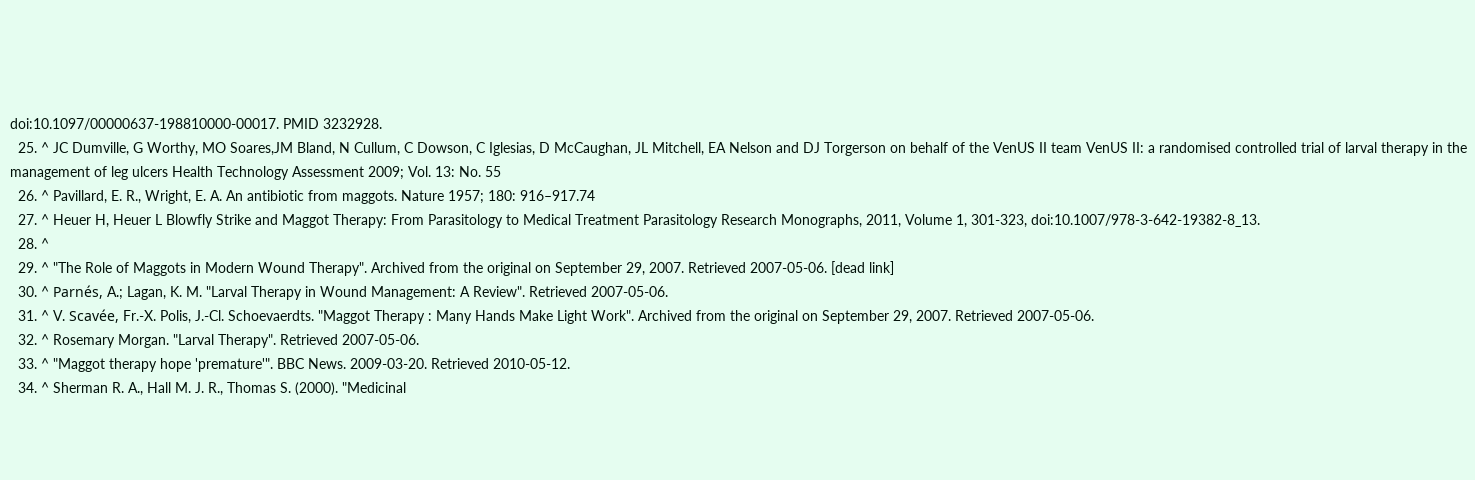doi:10.1097/00000637-198810000-00017. PMID 3232928.
  25. ^ JC Dumville, G Worthy, MO Soares,JM Bland, N Cullum, C Dowson, C Iglesias, D McCaughan, JL Mitchell, EA Nelson and DJ Torgerson on behalf of the VenUS II team VenUS II: a randomised controlled trial of larval therapy in the management of leg ulcers Health Technology Assessment 2009; Vol. 13: No. 55
  26. ^ Pavillard, E. R., Wright, E. A. An antibiotic from maggots. Nature 1957; 180: 916–917.74
  27. ^ Heuer H, Heuer L Blowfly Strike and Maggot Therapy: From Parasitology to Medical Treatment Parasitology Research Monographs, 2011, Volume 1, 301-323, doi:10.1007/978-3-642-19382-8_13.
  28. ^
  29. ^ "The Role of Maggots in Modern Wound Therapy". Archived from the original on September 29, 2007. Retrieved 2007-05-06. [dead link]
  30. ^ Parnés, A.; Lagan, K. M. "Larval Therapy in Wound Management: A Review". Retrieved 2007-05-06.
  31. ^ V. Scavée, Fr.-X. Polis, J.-Cl. Schoevaerdts. "Maggot Therapy : Many Hands Make Light Work". Archived from the original on September 29, 2007. Retrieved 2007-05-06.
  32. ^ Rosemary Morgan. "Larval Therapy". Retrieved 2007-05-06.
  33. ^ "Maggot therapy hope 'premature'". BBC News. 2009-03-20. Retrieved 2010-05-12.
  34. ^ Sherman R. A., Hall M. J. R., Thomas S. (2000). "Medicinal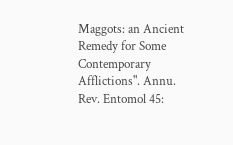Maggots: an Ancient Remedy for Some Contemporary Afflictions". Annu. Rev. Entomol 45: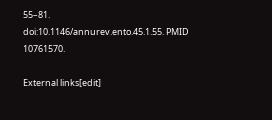55–81. doi:10.1146/annurev.ento.45.1.55. PMID 10761570.

External links[edit]